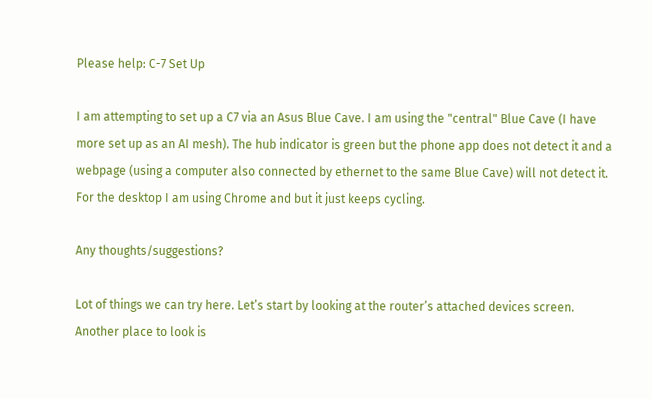Please help: C-7 Set Up

I am attempting to set up a C7 via an Asus Blue Cave. I am using the "central" Blue Cave (I have more set up as an AI mesh). The hub indicator is green but the phone app does not detect it and a webpage (using a computer also connected by ethernet to the same Blue Cave) will not detect it. For the desktop I am using Chrome and but it just keeps cycling.

Any thoughts/suggestions?

Lot of things we can try here. Let’s start by looking at the router’s attached devices screen. Another place to look is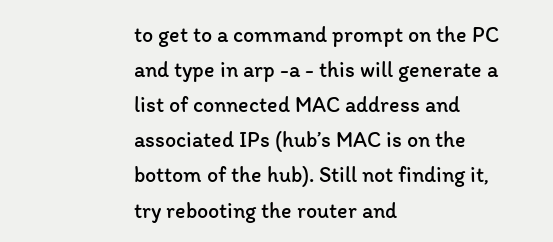to get to a command prompt on the PC and type in arp -a - this will generate a list of connected MAC address and associated IPs (hub’s MAC is on the bottom of the hub). Still not finding it, try rebooting the router and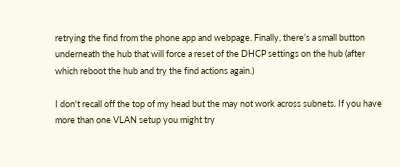retrying the find from the phone app and webpage. Finally, there’s a small button underneath the hub that will force a reset of the DHCP settings on the hub (after which reboot the hub and try the find actions again.)

I don't recall off the top of my head but the may not work across subnets. If you have more than one VLAN setup you might try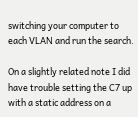switching your computer to each VLAN and run the search.

On a slightly related note I did have trouble setting the C7 up with a static address on a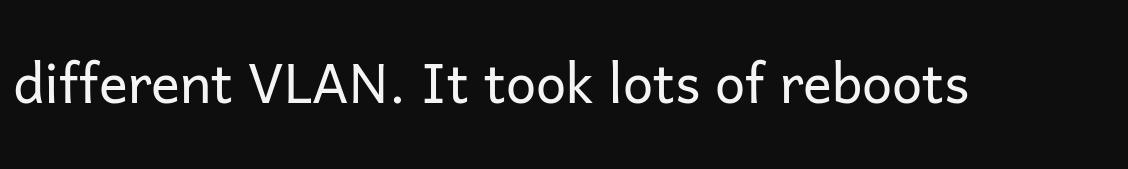different VLAN. It took lots of reboots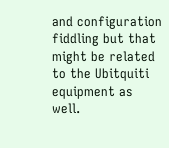and configuration fiddling but that might be related to the Ubitquiti equipment as well.